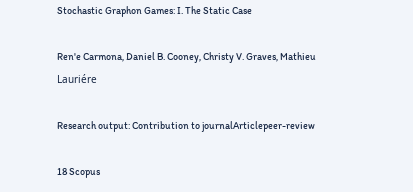Stochastic Graphon Games: I. The Static Case

Ren'e Carmona, Daniel B. Cooney, Christy V. Graves, Mathieu Lauriére

Research output: Contribution to journalArticlepeer-review

18 Scopus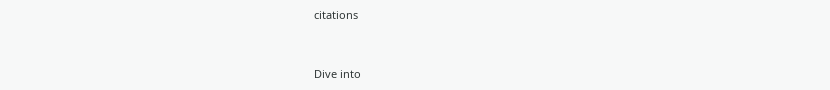citations


Dive into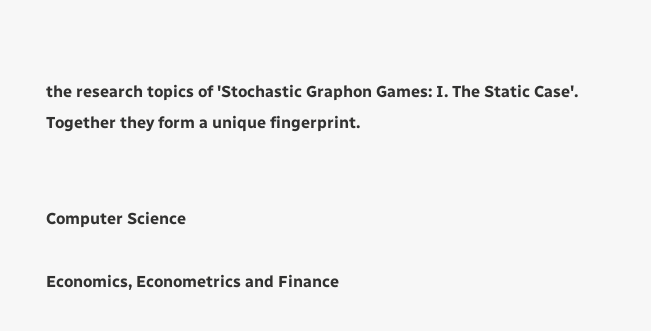the research topics of 'Stochastic Graphon Games: I. The Static Case'. Together they form a unique fingerprint.


Computer Science

Economics, Econometrics and Finance